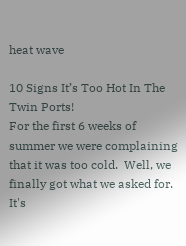heat wave

10 Signs It’s Too Hot In The Twin Ports!
For the first 6 weeks of summer we were complaining that it was too cold.  Well, we finally got what we asked for.  It's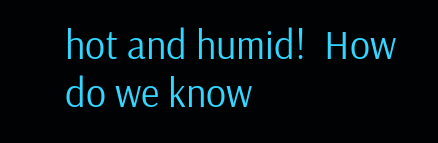hot and humid!  How do we know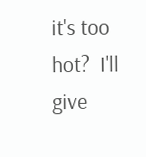it's too hot?  I'll give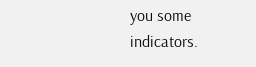you some indicators.